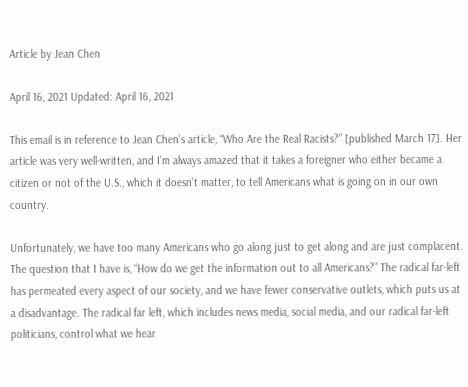Article by Jean Chen

April 16, 2021 Updated: April 16, 2021

This email is in reference to Jean Chen’s article, “Who Are the Real Racists?” [published March 17]. Her article was very well-written, and I’m always amazed that it takes a foreigner who either became a citizen or not of the U.S., which it doesn’t matter, to tell Americans what is going on in our own country.

Unfortunately, we have too many Americans who go along just to get along and are just complacent. The question that I have is, “How do we get the information out to all Americans?” The radical far-left has permeated every aspect of our society, and we have fewer conservative outlets, which puts us at a disadvantage. The radical far left, which includes news media, social media, and our radical far-left politicians, control what we hear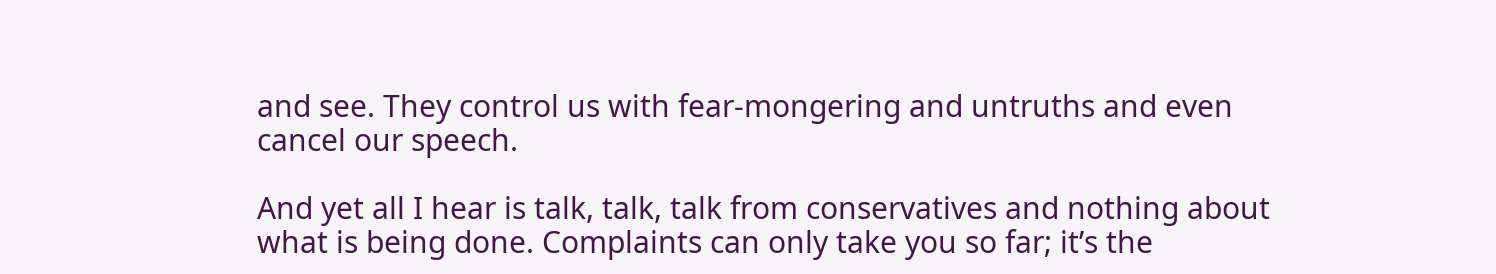and see. They control us with fear-mongering and untruths and even cancel our speech.

And yet all I hear is talk, talk, talk from conservatives and nothing about what is being done. Complaints can only take you so far; it’s the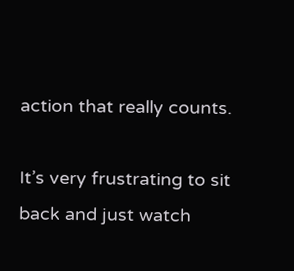action that really counts.

It’s very frustrating to sit back and just watch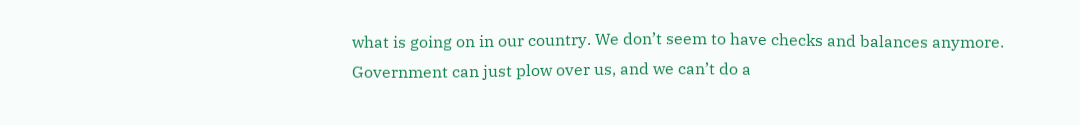what is going on in our country. We don’t seem to have checks and balances anymore. Government can just plow over us, and we can’t do a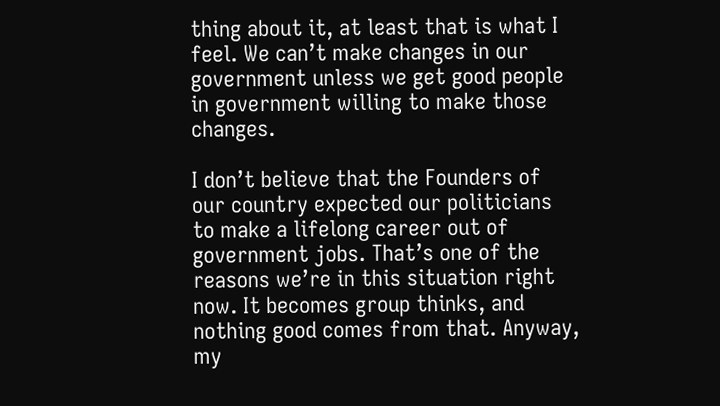thing about it, at least that is what I feel. We can’t make changes in our government unless we get good people in government willing to make those changes.

I don’t believe that the Founders of our country expected our politicians to make a lifelong career out of government jobs. That’s one of the reasons we’re in this situation right now. It becomes group thinks, and nothing good comes from that. Anyway, my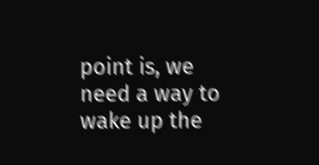point is, we need a way to wake up the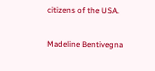citizens of the USA.

Madeline Bentivegna